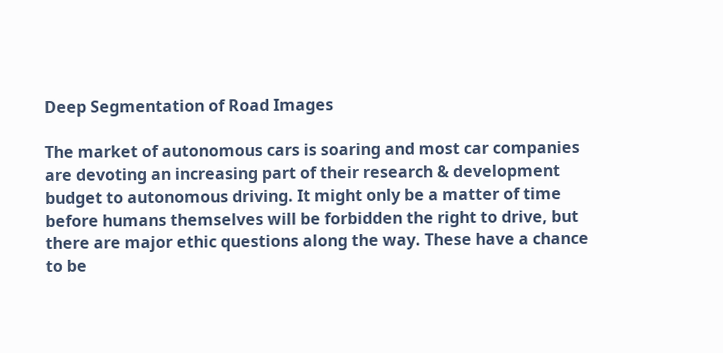Deep Segmentation of Road Images

The market of autonomous cars is soaring and most car companies are devoting an increasing part of their research & development budget to autonomous driving. It might only be a matter of time before humans themselves will be forbidden the right to drive, but there are major ethic questions along the way. These have a chance to be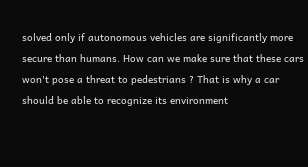solved only if autonomous vehicles are significantly more secure than humans. How can we make sure that these cars won't pose a threat to pedestrians ? That is why a car should be able to recognize its environment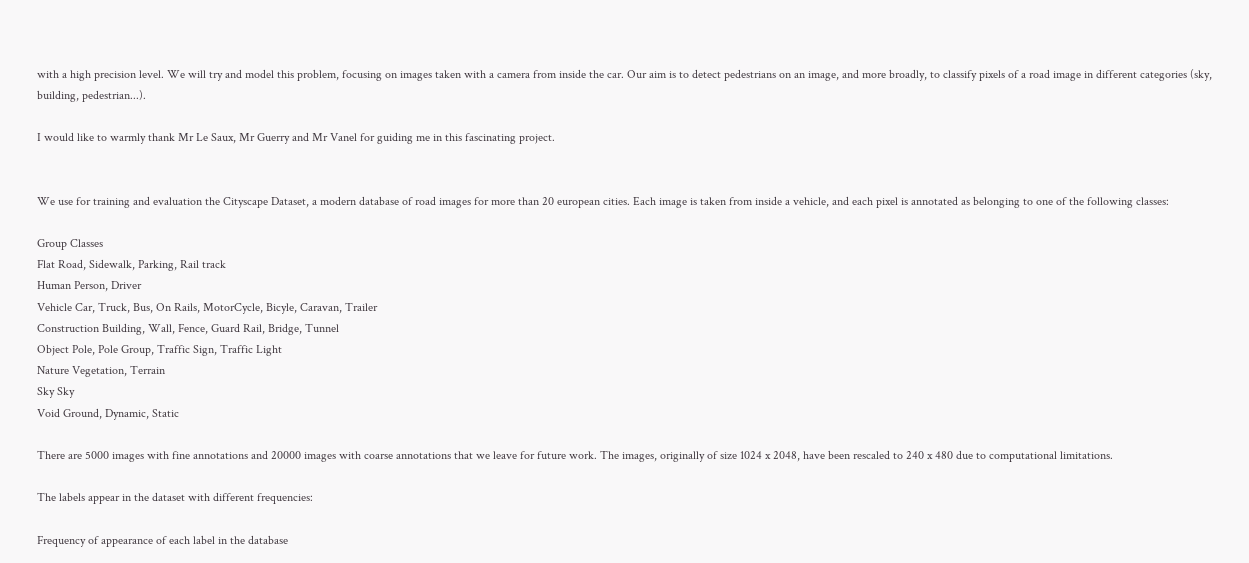with a high precision level. We will try and model this problem, focusing on images taken with a camera from inside the car. Our aim is to detect pedestrians on an image, and more broadly, to classify pixels of a road image in different categories (sky, building, pedestrian...).

I would like to warmly thank Mr Le Saux, Mr Guerry and Mr Vanel for guiding me in this fascinating project.


We use for training and evaluation the Cityscape Dataset, a modern database of road images for more than 20 european cities. Each image is taken from inside a vehicle, and each pixel is annotated as belonging to one of the following classes:

Group Classes
Flat Road, Sidewalk, Parking, Rail track
Human Person, Driver
Vehicle Car, Truck, Bus, On Rails, MotorCycle, Bicyle, Caravan, Trailer
Construction Building, Wall, Fence, Guard Rail, Bridge, Tunnel
Object Pole, Pole Group, Traffic Sign, Traffic Light
Nature Vegetation, Terrain
Sky Sky
Void Ground, Dynamic, Static

There are 5000 images with fine annotations and 20000 images with coarse annotations that we leave for future work. The images, originally of size 1024 x 2048, have been rescaled to 240 x 480 due to computational limitations.

The labels appear in the dataset with different frequencies:

Frequency of appearance of each label in the database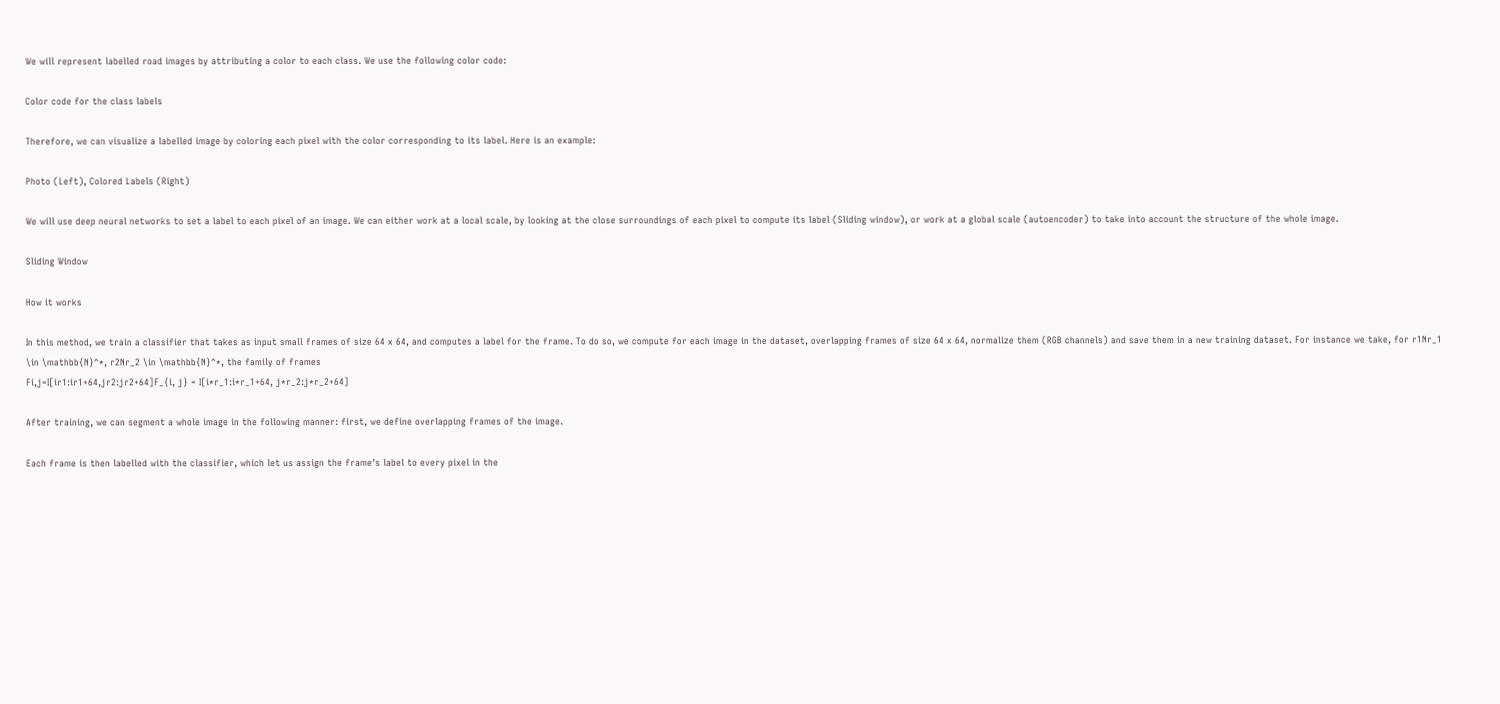We will represent labelled road images by attributing a color to each class. We use the following color code:

Color code for the class labels

Therefore, we can visualize a labelled image by coloring each pixel with the color corresponding to its label. Here is an example:

Photo (Left), Colored Labels (Right)

We will use deep neural networks to set a label to each pixel of an image. We can either work at a local scale, by looking at the close surroundings of each pixel to compute its label (Sliding window), or work at a global scale (autoencoder) to take into account the structure of the whole image.

Sliding Window

How it works

In this method, we train a classifier that takes as input small frames of size 64 x 64, and computes a label for the frame. To do so, we compute for each image in the dataset, overlapping frames of size 64 x 64, normalize them (RGB channels) and save them in a new training dataset. For instance we take, for r1Nr_1 \in \mathbb{N}^*, r2Nr_2 \in \mathbb{N}^*, the family of frames
Fi,j=I[ir1:ir1+64,jr2:jr2+64]F_{i, j} = I[i*r_1:i*r_1+64, j*r_2:j*r_2+64]

After training, we can segment a whole image in the following manner: first, we define overlapping frames of the image.

Each frame is then labelled with the classifier, which let us assign the frame's label to every pixel in the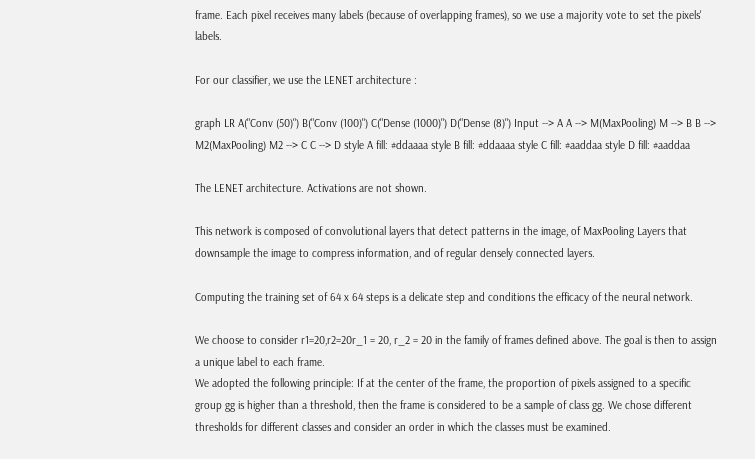frame. Each pixel receives many labels (because of overlapping frames), so we use a majority vote to set the pixels' labels.

For our classifier, we use the LENET architecture :

graph LR A("Conv (50)") B("Conv (100)") C("Dense (1000)") D("Dense (8)") Input --> A A --> M(MaxPooling) M --> B B --> M2(MaxPooling) M2 --> C C --> D style A fill: #ddaaaa style B fill: #ddaaaa style C fill: #aaddaa style D fill: #aaddaa

The LENET architecture. Activations are not shown.

This network is composed of convolutional layers that detect patterns in the image, of MaxPooling Layers that downsample the image to compress information, and of regular densely connected layers.

Computing the training set of 64 x 64 steps is a delicate step and conditions the efficacy of the neural network.

We choose to consider r1=20,r2=20r_1 = 20, r_2 = 20 in the family of frames defined above. The goal is then to assign a unique label to each frame.
We adopted the following principle: If at the center of the frame, the proportion of pixels assigned to a specific group gg is higher than a threshold, then the frame is considered to be a sample of class gg. We chose different thresholds for different classes and consider an order in which the classes must be examined.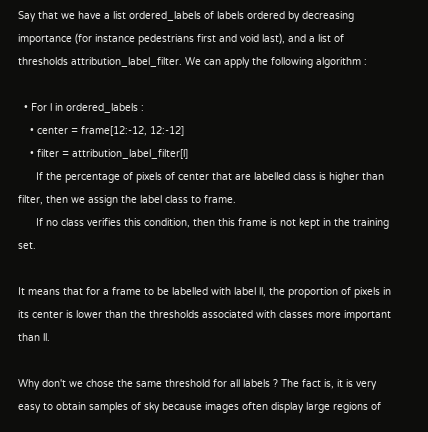Say that we have a list ordered_labels of labels ordered by decreasing importance (for instance pedestrians first and void last), and a list of thresholds attribution_label_filter. We can apply the following algorithm :

  • For l in ordered_labels :
    • center = frame[12:-12, 12:-12]
    • filter = attribution_label_filter[l]
      If the percentage of pixels of center that are labelled class is higher than filter, then we assign the label class to frame.
      If no class verifies this condition, then this frame is not kept in the training set.

It means that for a frame to be labelled with label ll, the proportion of pixels in its center is lower than the thresholds associated with classes more important than ll.

Why don't we chose the same threshold for all labels ? The fact is, it is very easy to obtain samples of sky because images often display large regions of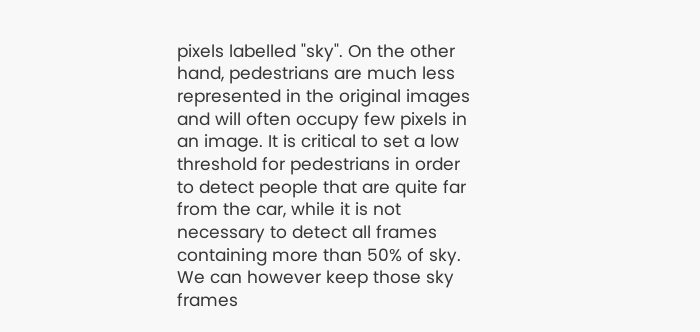pixels labelled "sky". On the other hand, pedestrians are much less represented in the original images and will often occupy few pixels in an image. It is critical to set a low threshold for pedestrians in order to detect people that are quite far from the car, while it is not necessary to detect all frames containing more than 50% of sky. We can however keep those sky frames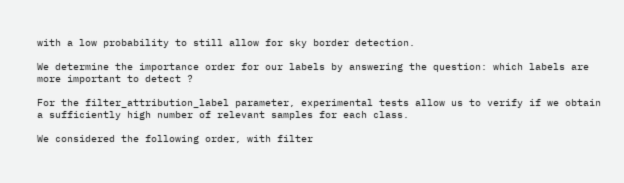with a low probability to still allow for sky border detection.

We determine the importance order for our labels by answering the question: which labels are more important to detect ?

For the filter_attribution_label parameter, experimental tests allow us to verify if we obtain a sufficiently high number of relevant samples for each class.

We considered the following order, with filter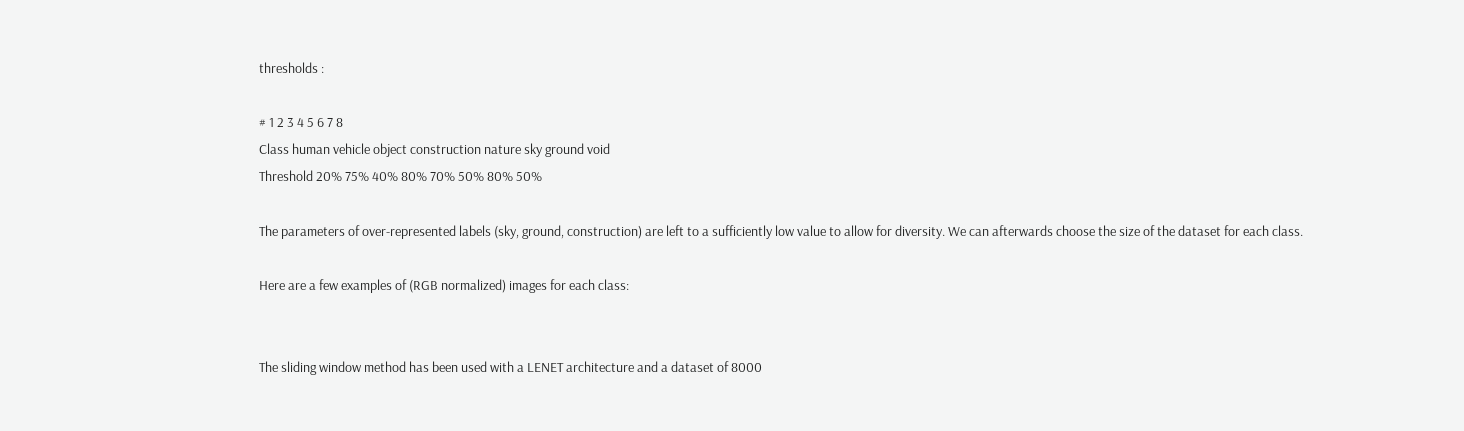thresholds :

# 1 2 3 4 5 6 7 8
Class human vehicle object construction nature sky ground void
Threshold 20% 75% 40% 80% 70% 50% 80% 50%

The parameters of over-represented labels (sky, ground, construction) are left to a sufficiently low value to allow for diversity. We can afterwards choose the size of the dataset for each class.

Here are a few examples of (RGB normalized) images for each class:


The sliding window method has been used with a LENET architecture and a dataset of 8000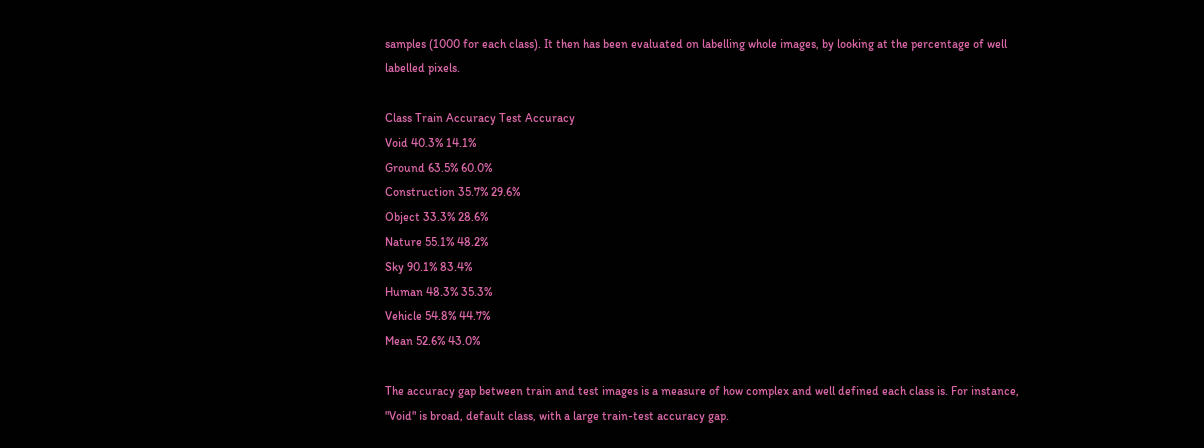samples (1000 for each class). It then has been evaluated on labelling whole images, by looking at the percentage of well labelled pixels.

Class Train Accuracy Test Accuracy
Void 40.3% 14.1%
Ground 63.5% 60.0%
Construction 35.7% 29.6%
Object 33.3% 28.6%
Nature 55.1% 48.2%
Sky 90.1% 83.4%
Human 48.3% 35.3%
Vehicle 54.8% 44.7%
Mean 52.6% 43.0%

The accuracy gap between train and test images is a measure of how complex and well defined each class is. For instance, "Void" is broad, default class, with a large train-test accuracy gap.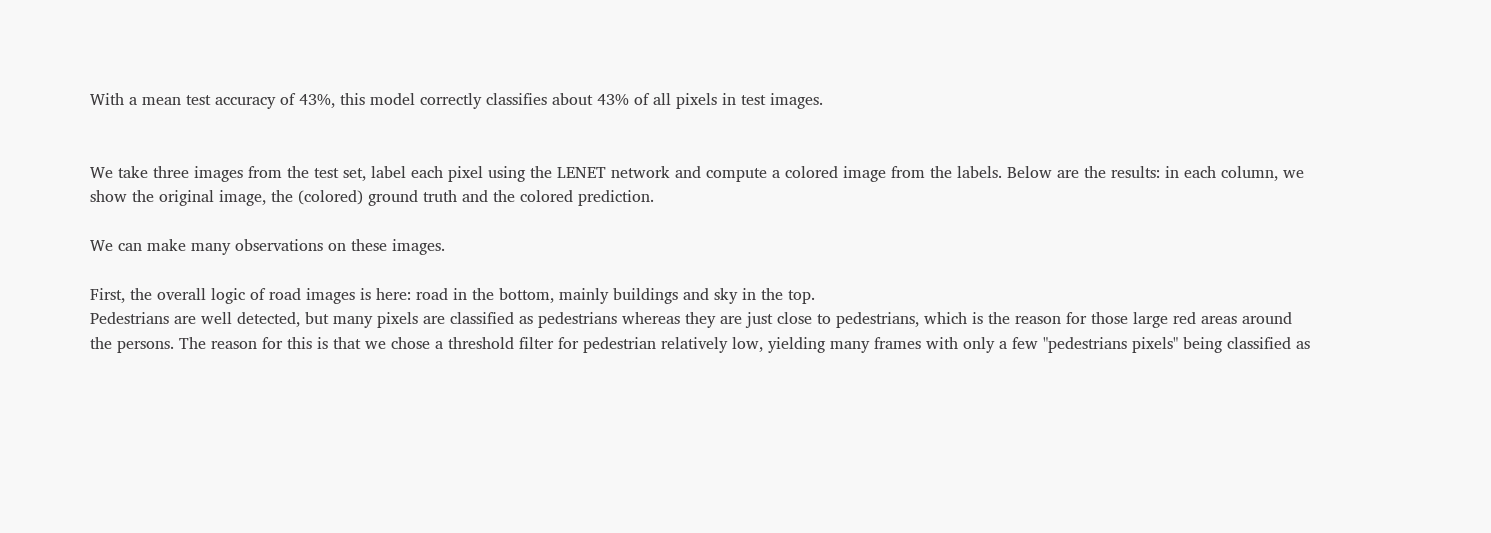With a mean test accuracy of 43%, this model correctly classifies about 43% of all pixels in test images.


We take three images from the test set, label each pixel using the LENET network and compute a colored image from the labels. Below are the results: in each column, we show the original image, the (colored) ground truth and the colored prediction.

We can make many observations on these images.

First, the overall logic of road images is here: road in the bottom, mainly buildings and sky in the top.
Pedestrians are well detected, but many pixels are classified as pedestrians whereas they are just close to pedestrians, which is the reason for those large red areas around the persons. The reason for this is that we chose a threshold filter for pedestrian relatively low, yielding many frames with only a few "pedestrians pixels" being classified as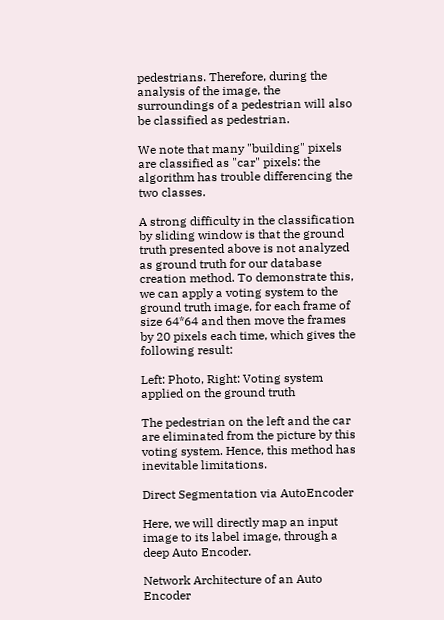pedestrians. Therefore, during the analysis of the image, the surroundings of a pedestrian will also be classified as pedestrian.

We note that many "building" pixels are classified as "car" pixels: the algorithm has trouble differencing the two classes.

A strong difficulty in the classification by sliding window is that the ground truth presented above is not analyzed as ground truth for our database creation method. To demonstrate this, we can apply a voting system to the ground truth image, for each frame of size 64*64 and then move the frames by 20 pixels each time, which gives the following result:

Left: Photo, Right: Voting system applied on the ground truth

The pedestrian on the left and the car are eliminated from the picture by this voting system. Hence, this method has inevitable limitations.

Direct Segmentation via AutoEncoder

Here, we will directly map an input image to its label image, through a deep Auto Encoder.

Network Architecture of an Auto Encoder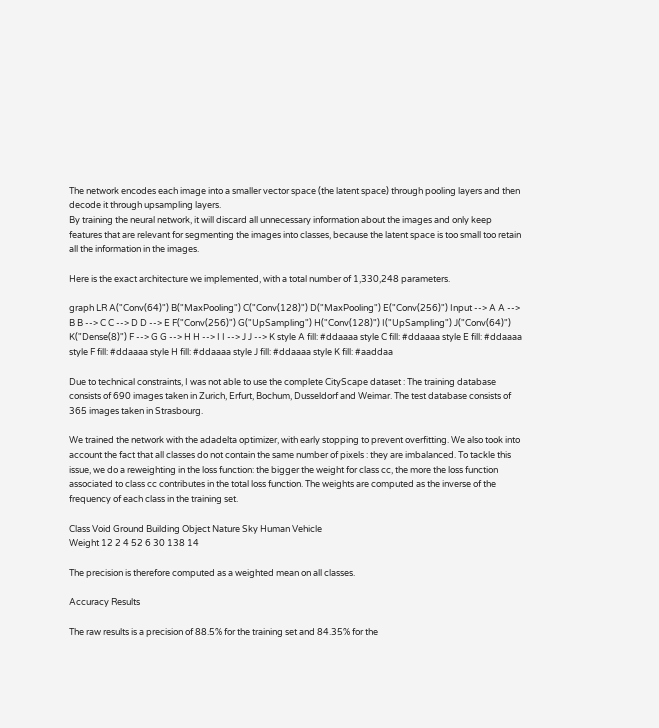The network encodes each image into a smaller vector space (the latent space) through pooling layers and then decode it through upsampling layers.
By training the neural network, it will discard all unnecessary information about the images and only keep features that are relevant for segmenting the images into classes, because the latent space is too small too retain all the information in the images.

Here is the exact architecture we implemented, with a total number of 1,330,248 parameters.

graph LR A("Conv(64)") B("MaxPooling") C("Conv(128)") D("MaxPooling") E("Conv(256)") Input --> A A --> B B --> C C --> D D --> E F("Conv(256)") G("UpSampling") H("Conv(128)") I("UpSampling") J("Conv(64)") K("Dense(8)") F --> G G --> H H --> I I --> J J --> K style A fill: #ddaaaa style C fill: #ddaaaa style E fill: #ddaaaa style F fill: #ddaaaa style H fill: #ddaaaa style J fill: #ddaaaa style K fill: #aaddaa

Due to technical constraints, I was not able to use the complete CityScape dataset : The training database consists of 690 images taken in Zurich, Erfurt, Bochum, Dusseldorf and Weimar. The test database consists of 365 images taken in Strasbourg.

We trained the network with the adadelta optimizer, with early stopping to prevent overfitting. We also took into account the fact that all classes do not contain the same number of pixels : they are imbalanced. To tackle this issue, we do a reweighting in the loss function: the bigger the weight for class cc, the more the loss function associated to class cc contributes in the total loss function. The weights are computed as the inverse of the frequency of each class in the training set.

Class Void Ground Building Object Nature Sky Human Vehicle
Weight 12 2 4 52 6 30 138 14

The precision is therefore computed as a weighted mean on all classes.

Accuracy Results

The raw results is a precision of 88.5% for the training set and 84.35% for the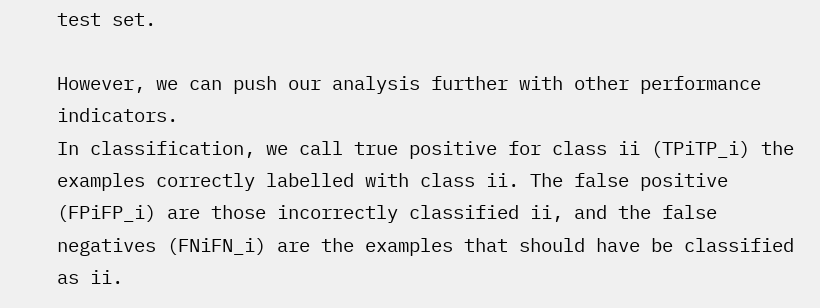test set.

However, we can push our analysis further with other performance indicators.
In classification, we call true positive for class ii (TPiTP_i) the examples correctly labelled with class ii. The false positive (FPiFP_i) are those incorrectly classified ii, and the false negatives (FNiFN_i) are the examples that should have be classified as ii.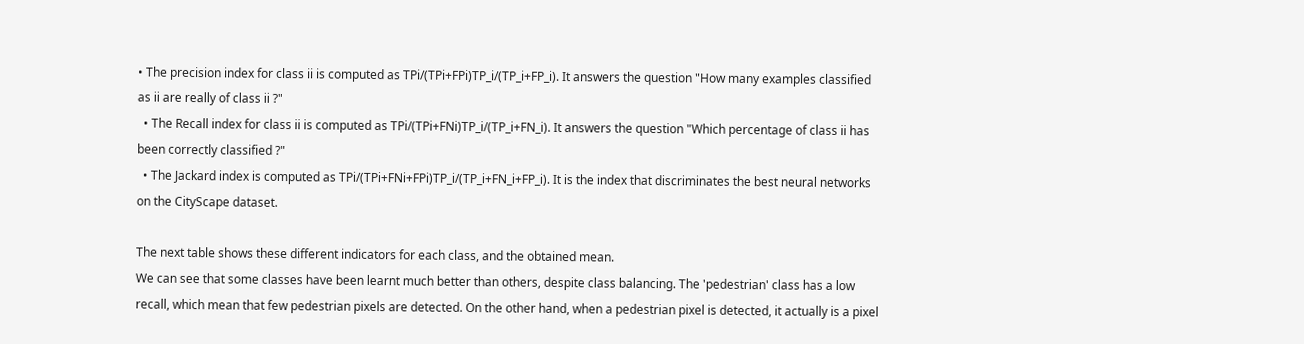• The precision index for class ii is computed as TPi/(TPi+FPi)TP_i/(TP_i+FP_i). It answers the question "How many examples classified as ii are really of class ii ?"
  • The Recall index for class ii is computed as TPi/(TPi+FNi)TP_i/(TP_i+FN_i). It answers the question "Which percentage of class ii has been correctly classified ?"
  • The Jackard index is computed as TPi/(TPi+FNi+FPi)TP_i/(TP_i+FN_i+FP_i). It is the index that discriminates the best neural networks on the CityScape dataset.

The next table shows these different indicators for each class, and the obtained mean.
We can see that some classes have been learnt much better than others, despite class balancing. The 'pedestrian' class has a low recall, which mean that few pedestrian pixels are detected. On the other hand, when a pedestrian pixel is detected, it actually is a pixel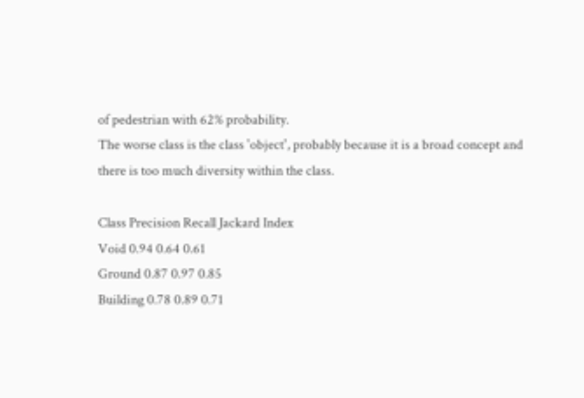of pedestrian with 62% probability.
The worse class is the class 'object', probably because it is a broad concept and there is too much diversity within the class.

Class Precision Recall Jackard Index
Void 0.94 0.64 0.61
Ground 0.87 0.97 0.85
Building 0.78 0.89 0.71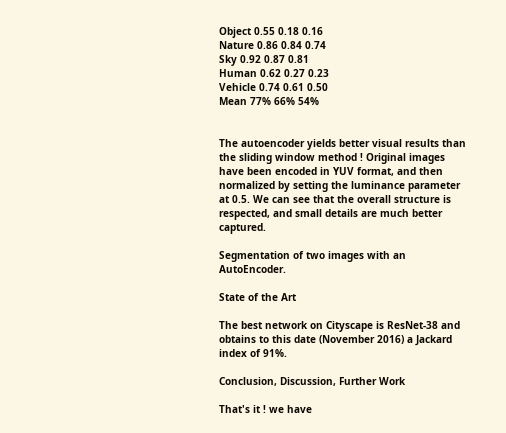Object 0.55 0.18 0.16
Nature 0.86 0.84 0.74
Sky 0.92 0.87 0.81
Human 0.62 0.27 0.23
Vehicle 0.74 0.61 0.50
Mean 77% 66% 54%


The autoencoder yields better visual results than the sliding window method ! Original images have been encoded in YUV format, and then normalized by setting the luminance parameter at 0.5. We can see that the overall structure is respected, and small details are much better captured.

Segmentation of two images with an AutoEncoder.

State of the Art

The best network on Cityscape is ResNet-38 and obtains to this date (November 2016) a Jackard index of 91%.

Conclusion, Discussion, Further Work

That's it ! we have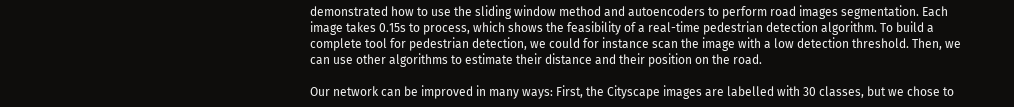demonstrated how to use the sliding window method and autoencoders to perform road images segmentation. Each image takes 0.15s to process, which shows the feasibility of a real-time pedestrian detection algorithm. To build a complete tool for pedestrian detection, we could for instance scan the image with a low detection threshold. Then, we can use other algorithms to estimate their distance and their position on the road.

Our network can be improved in many ways: First, the Cityscape images are labelled with 30 classes, but we chose to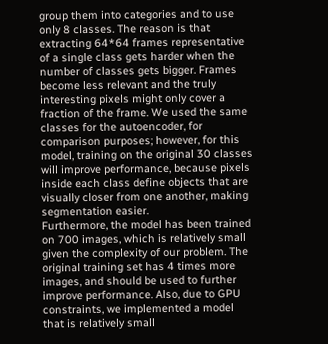group them into categories and to use only 8 classes. The reason is that extracting 64*64 frames representative of a single class gets harder when the number of classes gets bigger. Frames become less relevant and the truly interesting pixels might only cover a fraction of the frame. We used the same classes for the autoencoder, for comparison purposes; however, for this model, training on the original 30 classes will improve performance, because pixels inside each class define objects that are visually closer from one another, making segmentation easier.
Furthermore, the model has been trained on 700 images, which is relatively small given the complexity of our problem. The original training set has 4 times more images, and should be used to further improve performance. Also, due to GPU constraints, we implemented a model that is relatively small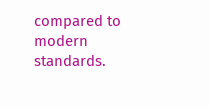compared to modern standards.